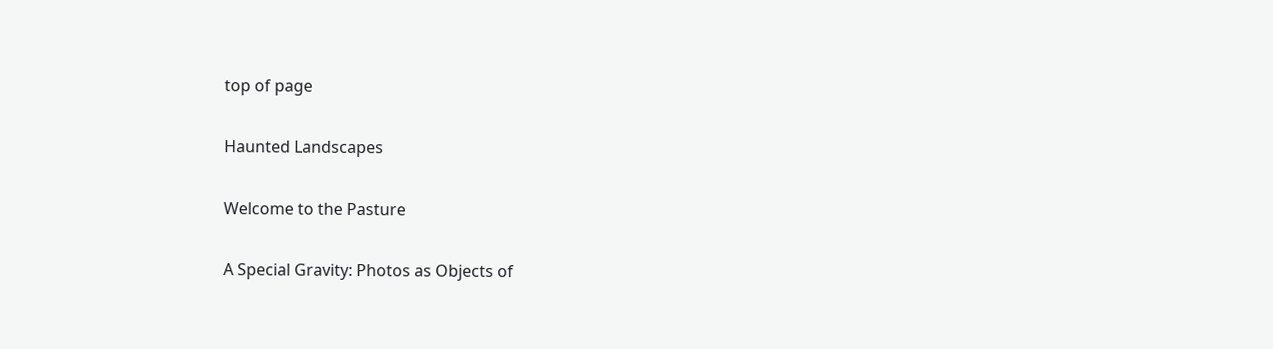top of page

Haunted Landscapes

Welcome to the Pasture

A Special Gravity: Photos as Objects of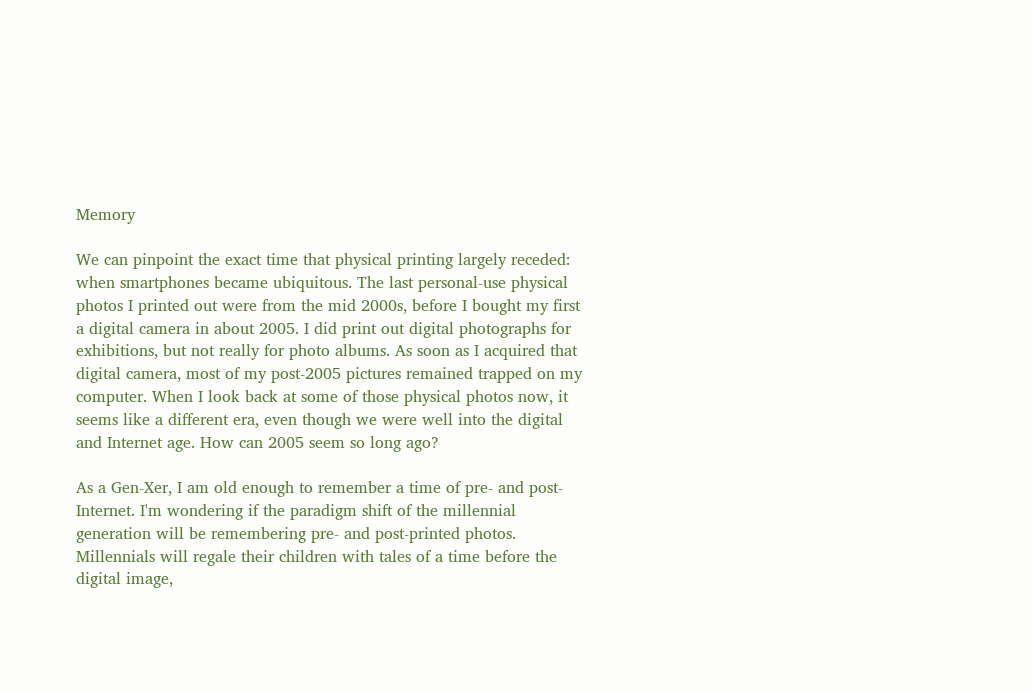Memory

We can pinpoint the exact time that physical printing largely receded: when smartphones became ubiquitous. The last personal-use physical photos I printed out were from the mid 2000s, before I bought my first a digital camera in about 2005. I did print out digital photographs for exhibitions, but not really for photo albums. As soon as I acquired that digital camera, most of my post-2005 pictures remained trapped on my computer. When I look back at some of those physical photos now, it seems like a different era, even though we were well into the digital and Internet age. How can 2005 seem so long ago?

As a Gen-Xer, I am old enough to remember a time of pre- and post-Internet. I'm wondering if the paradigm shift of the millennial generation will be remembering pre- and post-printed photos. Millennials will regale their children with tales of a time before the digital image,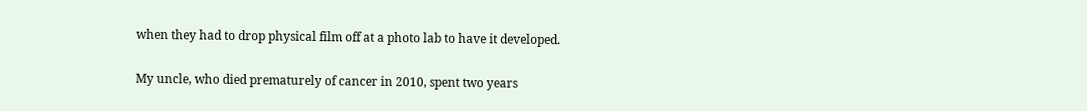when they had to drop physical film off at a photo lab to have it developed.

My uncle, who died prematurely of cancer in 2010, spent two years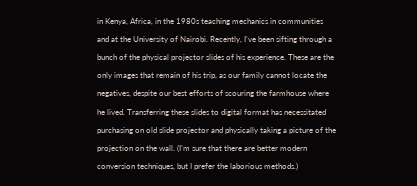in Kenya, Africa, in the 1980s teaching mechanics in communities and at the University of Nairobi. Recently, I've been sifting through a bunch of the physical projector slides of his experience. These are the only images that remain of his trip, as our family cannot locate the negatives, despite our best efforts of scouring the farmhouse where he lived. Transferring these slides to digital format has necessitated purchasing on old slide projector and physically taking a picture of the projection on the wall. (I’m sure that there are better modern conversion techniques, but I prefer the laborious methods.)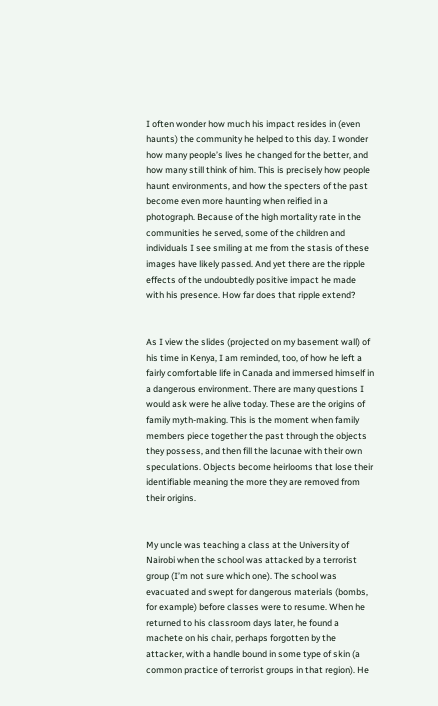I often wonder how much his impact resides in (even haunts) the community he helped to this day. I wonder how many people’s lives he changed for the better, and how many still think of him. This is precisely how people haunt environments, and how the specters of the past become even more haunting when reified in a photograph. Because of the high mortality rate in the communities he served, some of the children and individuals I see smiling at me from the stasis of these images have likely passed. And yet there are the ripple effects of the undoubtedly positive impact he made with his presence. How far does that ripple extend?


As I view the slides (projected on my basement wall) of his time in Kenya, I am reminded, too, of how he left a fairly comfortable life in Canada and immersed himself in a dangerous environment. There are many questions I would ask were he alive today. These are the origins of family myth-making. This is the moment when family members piece together the past through the objects they possess, and then fill the lacunae with their own speculations. Objects become heirlooms that lose their identifiable meaning the more they are removed from their origins.


My uncle was teaching a class at the University of Nairobi when the school was attacked by a terrorist group (I’m not sure which one). The school was evacuated and swept for dangerous materials (bombs, for example) before classes were to resume. When he returned to his classroom days later, he found a machete on his chair, perhaps forgotten by the attacker, with a handle bound in some type of skin (a common practice of terrorist groups in that region). He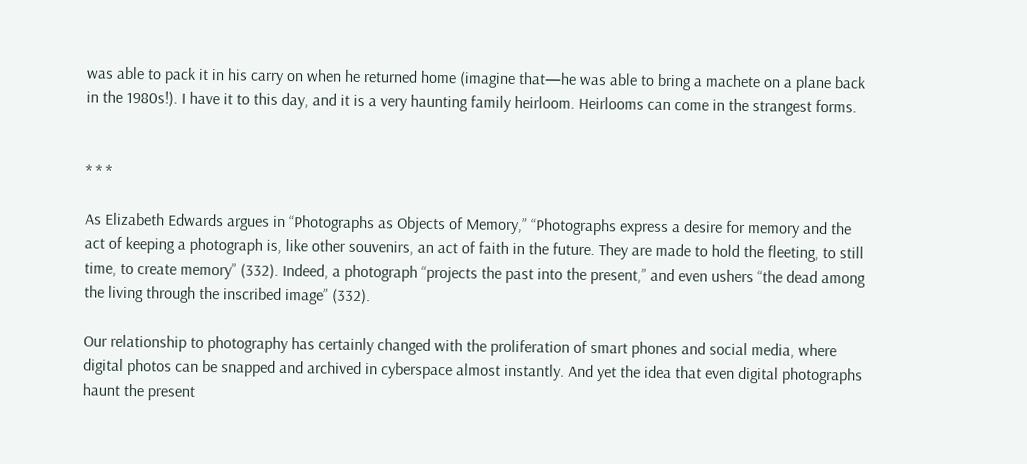was able to pack it in his carry on when he returned home (imagine that—he was able to bring a machete on a plane back in the 1980s!). I have it to this day, and it is a very haunting family heirloom. Heirlooms can come in the strangest forms.


* * *

As Elizabeth Edwards argues in “Photographs as Objects of Memory,” “Photographs express a desire for memory and the act of keeping a photograph is, like other souvenirs, an act of faith in the future. They are made to hold the fleeting, to still time, to create memory” (332). Indeed, a photograph “projects the past into the present,” and even ushers “the dead among the living through the inscribed image” (332).

Our relationship to photography has certainly changed with the proliferation of smart phones and social media, where digital photos can be snapped and archived in cyberspace almost instantly. And yet the idea that even digital photographs haunt the present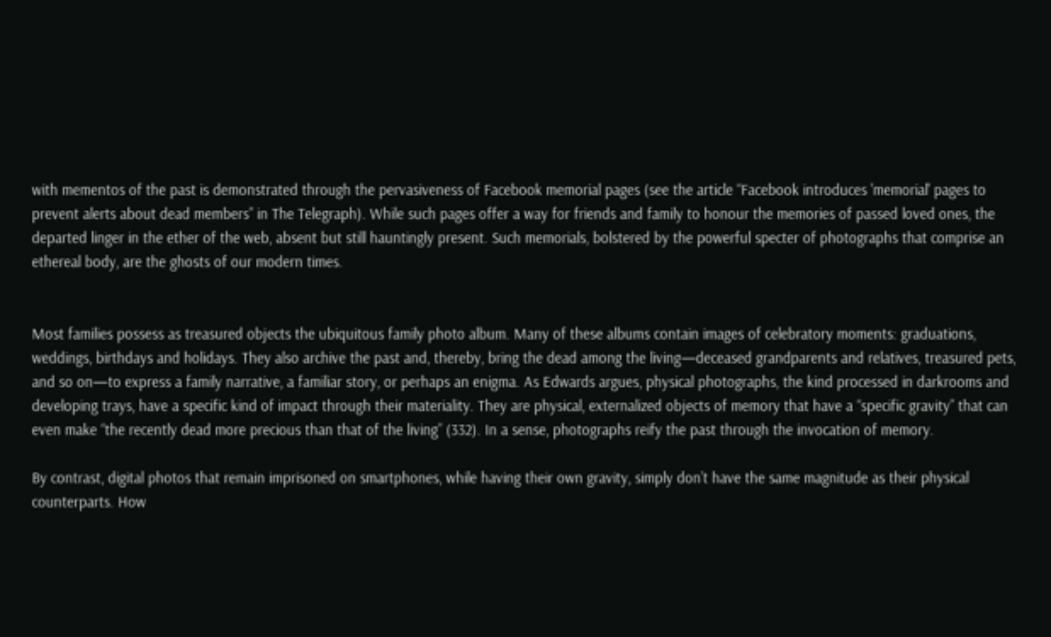with mementos of the past is demonstrated through the pervasiveness of Facebook memorial pages (see the article “Facebook introduces 'memorial' pages to prevent alerts about dead members” in The Telegraph). While such pages offer a way for friends and family to honour the memories of passed loved ones, the departed linger in the ether of the web, absent but still hauntingly present. Such memorials, bolstered by the powerful specter of photographs that comprise an ethereal body, are the ghosts of our modern times.


Most families possess as treasured objects the ubiquitous family photo album. Many of these albums contain images of celebratory moments: graduations, weddings, birthdays and holidays. They also archive the past and, thereby, bring the dead among the living—deceased grandparents and relatives, treasured pets, and so on—to express a family narrative, a familiar story, or perhaps an enigma. As Edwards argues, physical photographs, the kind processed in darkrooms and developing trays, have a specific kind of impact through their materiality. They are physical, externalized objects of memory that have a “specific gravity” that can even make “the recently dead more precious than that of the living” (332). In a sense, photographs reify the past through the invocation of memory.

By contrast, digital photos that remain imprisoned on smartphones, while having their own gravity, simply don’t have the same magnitude as their physical counterparts. How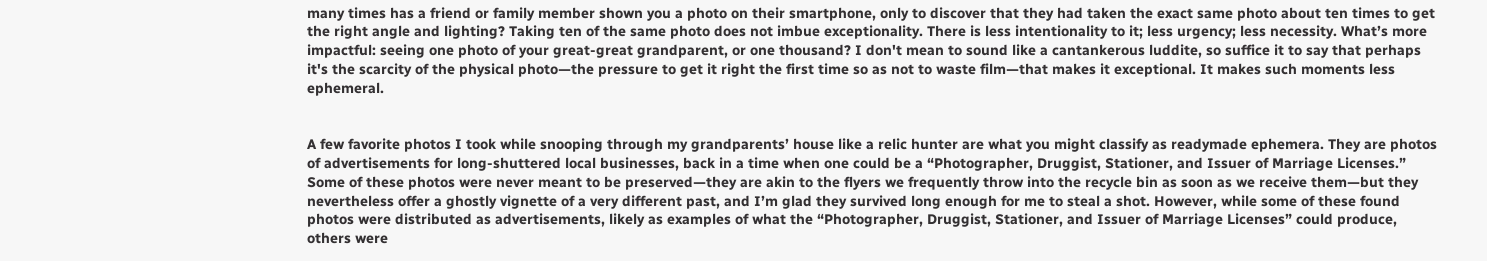many times has a friend or family member shown you a photo on their smartphone, only to discover that they had taken the exact same photo about ten times to get the right angle and lighting? Taking ten of the same photo does not imbue exceptionality. There is less intentionality to it; less urgency; less necessity. What’s more impactful: seeing one photo of your great-great grandparent, or one thousand? I don't mean to sound like a cantankerous luddite, so suffice it to say that perhaps it's the scarcity of the physical photo—the pressure to get it right the first time so as not to waste film—that makes it exceptional. It makes such moments less ephemeral.


A few favorite photos I took while snooping through my grandparents’ house like a relic hunter are what you might classify as readymade ephemera. They are photos of advertisements for long-shuttered local businesses, back in a time when one could be a “Photographer, Druggist, Stationer, and Issuer of Marriage Licenses.” Some of these photos were never meant to be preserved—they are akin to the flyers we frequently throw into the recycle bin as soon as we receive them—but they nevertheless offer a ghostly vignette of a very different past, and I’m glad they survived long enough for me to steal a shot. However, while some of these found photos were distributed as advertisements, likely as examples of what the “Photographer, Druggist, Stationer, and Issuer of Marriage Licenses” could produce, others were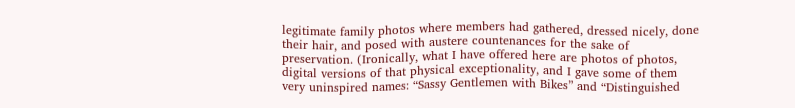legitimate family photos where members had gathered, dressed nicely, done their hair, and posed with austere countenances for the sake of preservation. (Ironically, what I have offered here are photos of photos, digital versions of that physical exceptionality, and I gave some of them very uninspired names: “Sassy Gentlemen with Bikes” and “Distinguished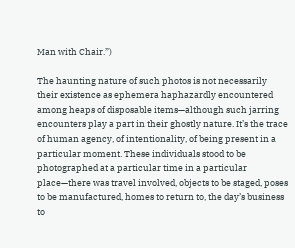Man with Chair.”)

The haunting nature of such photos is not necessarily their existence as ephemera haphazardly encountered among heaps of disposable items—although such jarring encounters play a part in their ghostly nature. It’s the trace of human agency, of intentionality, of being present in a particular moment. These individuals stood to be photographed at a particular time in a particular place—there was travel involved, objects to be staged, poses to be manufactured, homes to return to, the day’s business to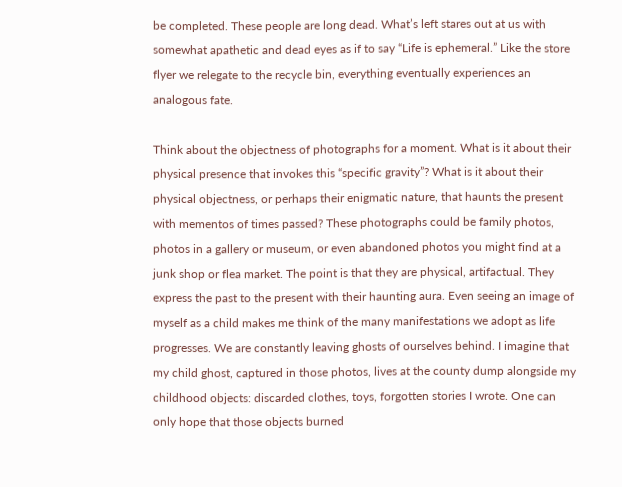be completed. These people are long dead. What’s left stares out at us with somewhat apathetic and dead eyes as if to say “Life is ephemeral.” Like the store flyer we relegate to the recycle bin, everything eventually experiences an analogous fate.

Think about the objectness of photographs for a moment. What is it about their physical presence that invokes this “specific gravity”? What is it about their physical objectness, or perhaps their enigmatic nature, that haunts the present with mementos of times passed? These photographs could be family photos, photos in a gallery or museum, or even abandoned photos you might find at a junk shop or flea market. The point is that they are physical, artifactual. They express the past to the present with their haunting aura. Even seeing an image of myself as a child makes me think of the many manifestations we adopt as life progresses. We are constantly leaving ghosts of ourselves behind. I imagine that my child ghost, captured in those photos, lives at the county dump alongside my childhood objects: discarded clothes, toys, forgotten stories I wrote. One can only hope that those objects burned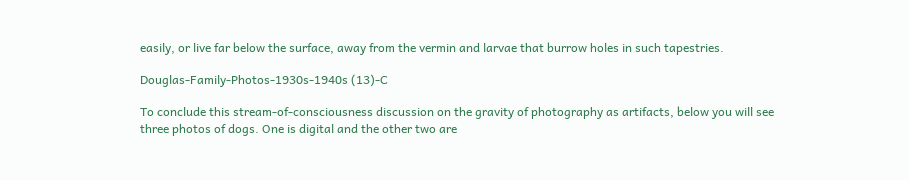easily, or live far below the surface, away from the vermin and larvae that burrow holes in such tapestries.

Douglas-Family-Photos-1930s-1940s (13)-C

To conclude this stream-of-consciousness discussion on the gravity of photography as artifacts, below you will see three photos of dogs. One is digital and the other two are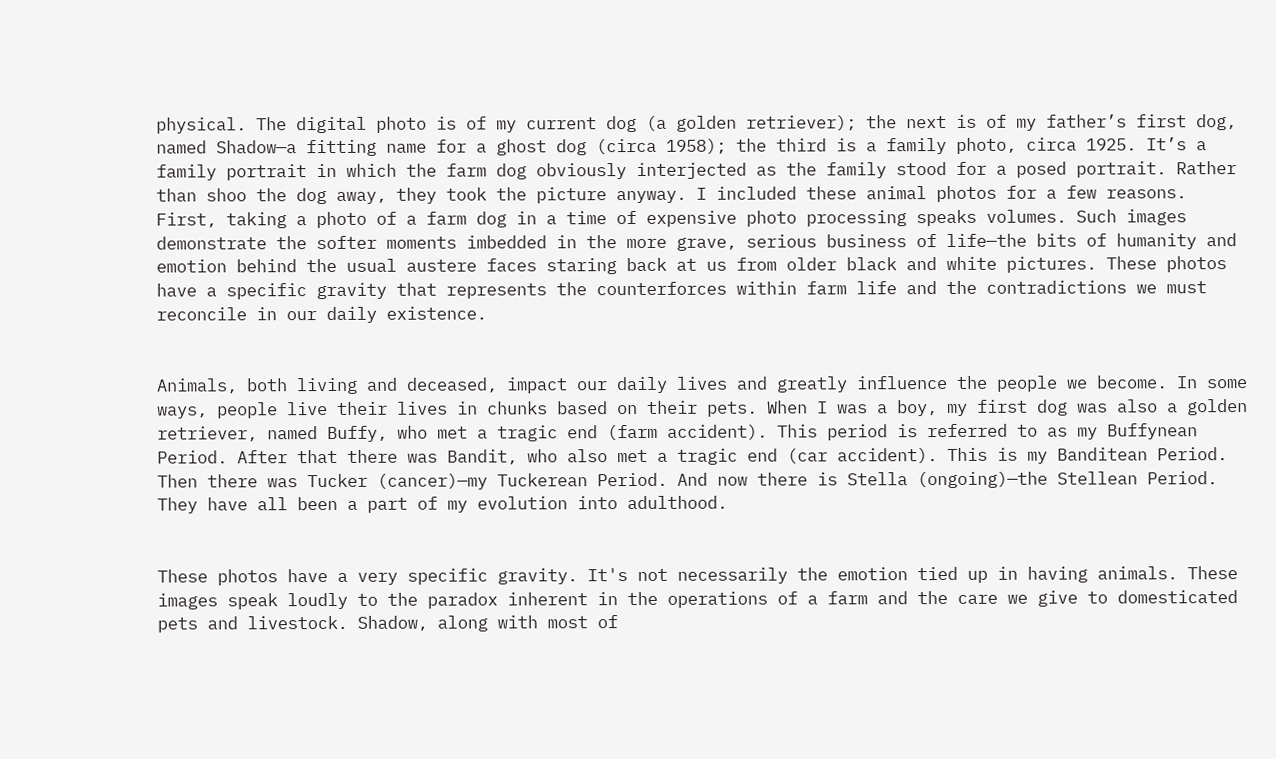physical. The digital photo is of my current dog (a golden retriever); the next is of my father’s first dog, named Shadow—a fitting name for a ghost dog (circa 1958); the third is a family photo, circa 1925. It’s a family portrait in which the farm dog obviously interjected as the family stood for a posed portrait. Rather than shoo the dog away, they took the picture anyway. I included these animal photos for a few reasons. First, taking a photo of a farm dog in a time of expensive photo processing speaks volumes. Such images demonstrate the softer moments imbedded in the more grave, serious business of life—the bits of humanity and emotion behind the usual austere faces staring back at us from older black and white pictures. These photos have a specific gravity that represents the counterforces within farm life and the contradictions we must reconcile in our daily existence.


Animals, both living and deceased, impact our daily lives and greatly influence the people we become. In some ways, people live their lives in chunks based on their pets. When I was a boy, my first dog was also a golden retriever, named Buffy, who met a tragic end (farm accident). This period is referred to as my Buffynean Period. After that there was Bandit, who also met a tragic end (car accident). This is my Banditean Period. Then there was Tucker (cancer)—my Tuckerean Period. And now there is Stella (ongoing)—the Stellean Period. They have all been a part of my evolution into adulthood.


These photos have a very specific gravity. It's not necessarily the emotion tied up in having animals. These images speak loudly to the paradox inherent in the operations of a farm and the care we give to domesticated pets and livestock. Shadow, along with most of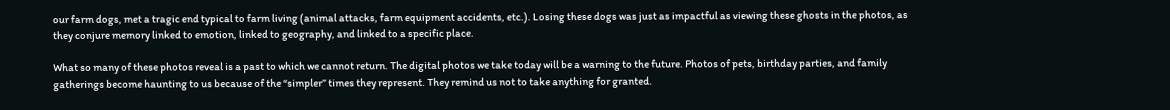our farm dogs, met a tragic end typical to farm living (animal attacks, farm equipment accidents, etc.). Losing these dogs was just as impactful as viewing these ghosts in the photos, as they conjure memory linked to emotion, linked to geography, and linked to a specific place.

What so many of these photos reveal is a past to which we cannot return. The digital photos we take today will be a warning to the future. Photos of pets, birthday parties, and family gatherings become haunting to us because of the “simpler” times they represent. They remind us not to take anything for granted.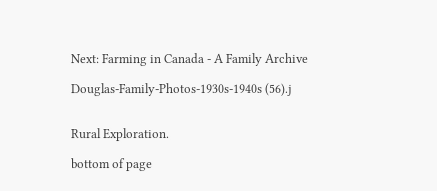Next: Farming in Canada - A Family Archive

Douglas-Family-Photos-1930s-1940s (56).j


Rural Exploration.

bottom of page